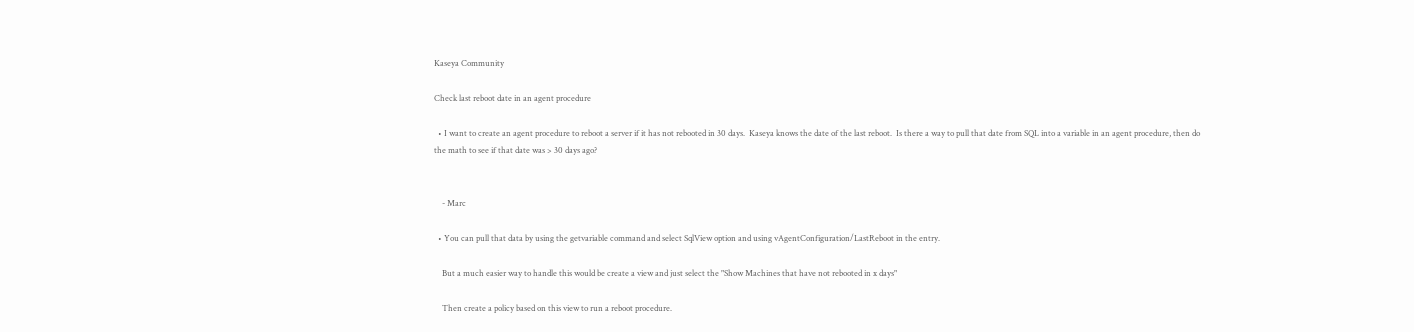Kaseya Community

Check last reboot date in an agent procedure

  • I want to create an agent procedure to reboot a server if it has not rebooted in 30 days.  Kaseya knows the date of the last reboot.  Is there a way to pull that date from SQL into a variable in an agent procedure, then do the math to see if that date was > 30 days ago?


    - Marc

  • You can pull that data by using the getvariable command and select SqlView option and using vAgentConfiguration/LastReboot in the entry.

    But a much easier way to handle this would be create a view and just select the "Show Machines that have not rebooted in x days"

    Then create a policy based on this view to run a reboot procedure.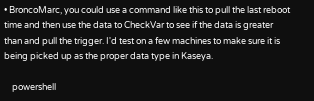• BroncoMarc, you could use a command like this to pull the last reboot time and then use the data to CheckVar to see if the data is greater than and pull the trigger. I'd test on a few machines to make sure it is being picked up as the proper data type in Kaseya.

    powershell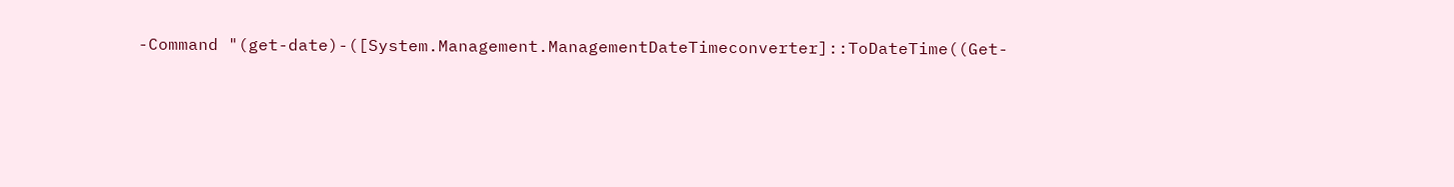-Command "(get-date)-([System.Management.ManagementDateTimeconverter]::ToDateTime((Get-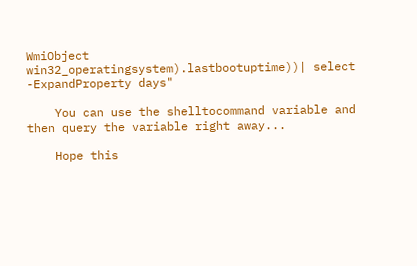WmiObject win32_operatingsystem).lastbootuptime))| select -ExpandProperty days"

    You can use the shelltocommand variable and then query the variable right away...

    Hope this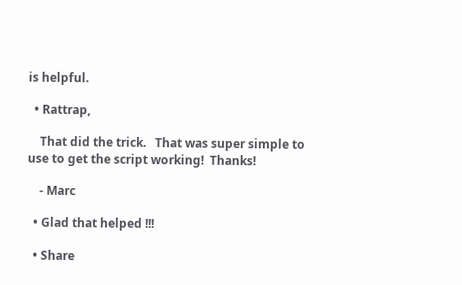is helpful.

  • Rattrap,

    That did the trick.   That was super simple to use to get the script working!  Thanks!

    - Marc

  • Glad that helped !!!

  • Share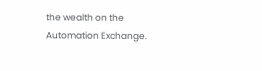the wealth on the Automation Exchange.